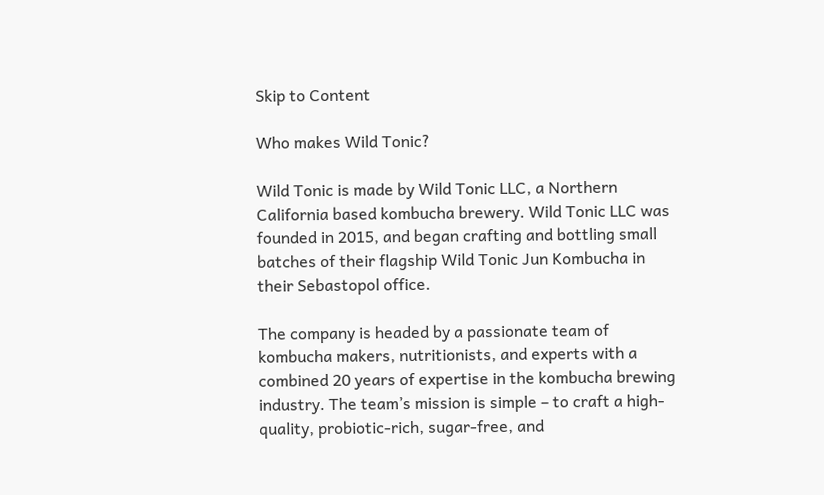Skip to Content

Who makes Wild Tonic?

Wild Tonic is made by Wild Tonic LLC, a Northern California based kombucha brewery. Wild Tonic LLC was founded in 2015, and began crafting and bottling small batches of their flagship Wild Tonic Jun Kombucha in their Sebastopol office.

The company is headed by a passionate team of kombucha makers, nutritionists, and experts with a combined 20 years of expertise in the kombucha brewing industry. The team’s mission is simple – to craft a high-quality, probiotic-rich, sugar-free, and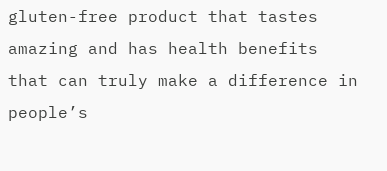gluten-free product that tastes amazing and has health benefits that can truly make a difference in people’s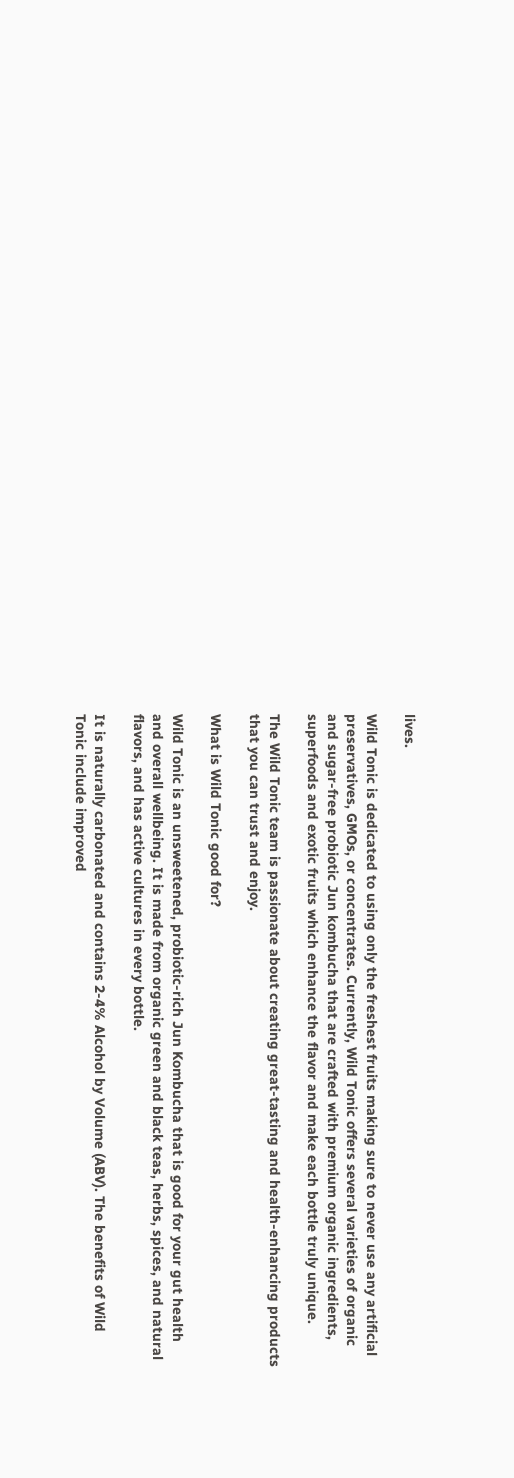lives.

Wild Tonic is dedicated to using only the freshest fruits making sure to never use any artificial preservatives, GMOs, or concentrates. Currently, Wild Tonic offers several varieties of organic and sugar-free probiotic Jun kombucha that are crafted with premium organic ingredients, superfoods and exotic fruits which enhance the flavor and make each bottle truly unique.

The Wild Tonic team is passionate about creating great-tasting and health-enhancing products that you can trust and enjoy.

What is Wild Tonic good for?

Wild Tonic is an unsweetened, probiotic-rich Jun Kombucha that is good for your gut health and overall wellbeing. It is made from organic green and black teas, herbs, spices, and natural flavors, and has active cultures in every bottle.

It is naturally carbonated and contains 2-4% Alcohol by Volume (ABV). The benefits of Wild Tonic include improved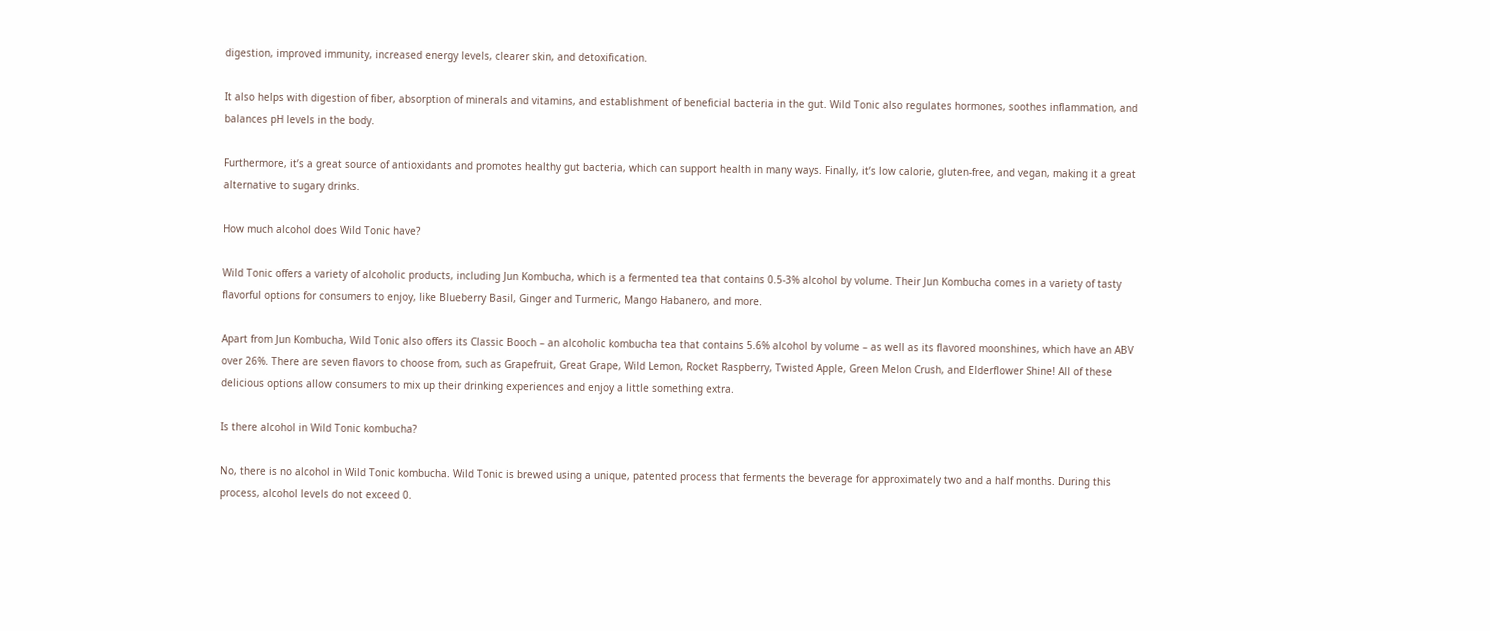digestion, improved immunity, increased energy levels, clearer skin, and detoxification.

It also helps with digestion of fiber, absorption of minerals and vitamins, and establishment of beneficial bacteria in the gut. Wild Tonic also regulates hormones, soothes inflammation, and balances pH levels in the body.

Furthermore, it’s a great source of antioxidants and promotes healthy gut bacteria, which can support health in many ways. Finally, it’s low calorie, gluten-free, and vegan, making it a great alternative to sugary drinks.

How much alcohol does Wild Tonic have?

Wild Tonic offers a variety of alcoholic products, including Jun Kombucha, which is a fermented tea that contains 0.5-3% alcohol by volume. Their Jun Kombucha comes in a variety of tasty flavorful options for consumers to enjoy, like Blueberry Basil, Ginger and Turmeric, Mango Habanero, and more.

Apart from Jun Kombucha, Wild Tonic also offers its Classic Booch – an alcoholic kombucha tea that contains 5.6% alcohol by volume – as well as its flavored moonshines, which have an ABV over 26%. There are seven flavors to choose from, such as Grapefruit, Great Grape, Wild Lemon, Rocket Raspberry, Twisted Apple, Green Melon Crush, and Elderflower Shine! All of these delicious options allow consumers to mix up their drinking experiences and enjoy a little something extra.

Is there alcohol in Wild Tonic kombucha?

No, there is no alcohol in Wild Tonic kombucha. Wild Tonic is brewed using a unique, patented process that ferments the beverage for approximately two and a half months. During this process, alcohol levels do not exceed 0.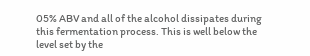05% ABV and all of the alcohol dissipates during this fermentation process. This is well below the level set by the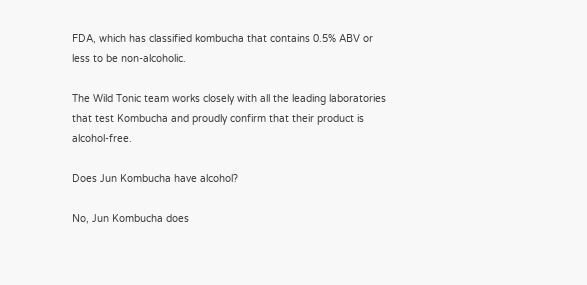FDA, which has classified kombucha that contains 0.5% ABV or less to be non-alcoholic.

The Wild Tonic team works closely with all the leading laboratories that test Kombucha and proudly confirm that their product is alcohol-free.

Does Jun Kombucha have alcohol?

No, Jun Kombucha does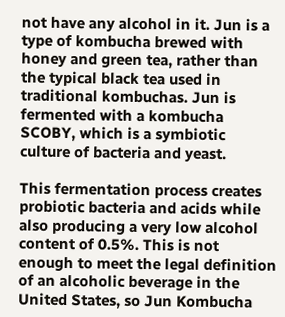not have any alcohol in it. Jun is a type of kombucha brewed with honey and green tea, rather than the typical black tea used in traditional kombuchas. Jun is fermented with a kombucha SCOBY, which is a symbiotic culture of bacteria and yeast.

This fermentation process creates probiotic bacteria and acids while also producing a very low alcohol content of 0.5%. This is not enough to meet the legal definition of an alcoholic beverage in the United States, so Jun Kombucha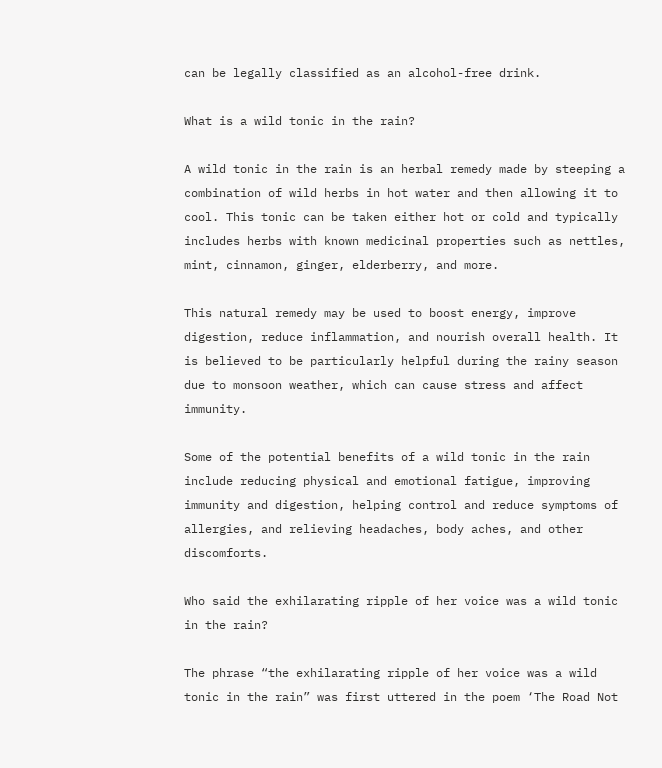can be legally classified as an alcohol-free drink.

What is a wild tonic in the rain?

A wild tonic in the rain is an herbal remedy made by steeping a combination of wild herbs in hot water and then allowing it to cool. This tonic can be taken either hot or cold and typically includes herbs with known medicinal properties such as nettles, mint, cinnamon, ginger, elderberry, and more.

This natural remedy may be used to boost energy, improve digestion, reduce inflammation, and nourish overall health. It is believed to be particularly helpful during the rainy season due to monsoon weather, which can cause stress and affect immunity.

Some of the potential benefits of a wild tonic in the rain include reducing physical and emotional fatigue, improving immunity and digestion, helping control and reduce symptoms of allergies, and relieving headaches, body aches, and other discomforts.

Who said the exhilarating ripple of her voice was a wild tonic in the rain?

The phrase “the exhilarating ripple of her voice was a wild tonic in the rain” was first uttered in the poem ‘The Road Not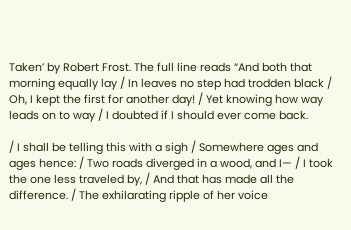Taken’ by Robert Frost. The full line reads “And both that morning equally lay / In leaves no step had trodden black / Oh, I kept the first for another day! / Yet knowing how way leads on to way / I doubted if I should ever come back.

/ I shall be telling this with a sigh / Somewhere ages and ages hence: / Two roads diverged in a wood, and I— / I took the one less traveled by, / And that has made all the difference. / The exhilarating ripple of her voice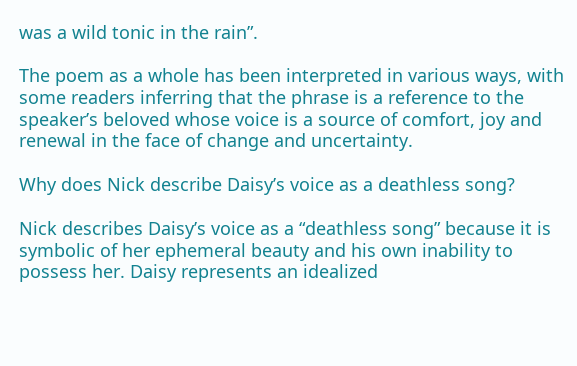was a wild tonic in the rain”.

The poem as a whole has been interpreted in various ways, with some readers inferring that the phrase is a reference to the speaker’s beloved whose voice is a source of comfort, joy and renewal in the face of change and uncertainty.

Why does Nick describe Daisy’s voice as a deathless song?

Nick describes Daisy’s voice as a “deathless song” because it is symbolic of her ephemeral beauty and his own inability to possess her. Daisy represents an idealized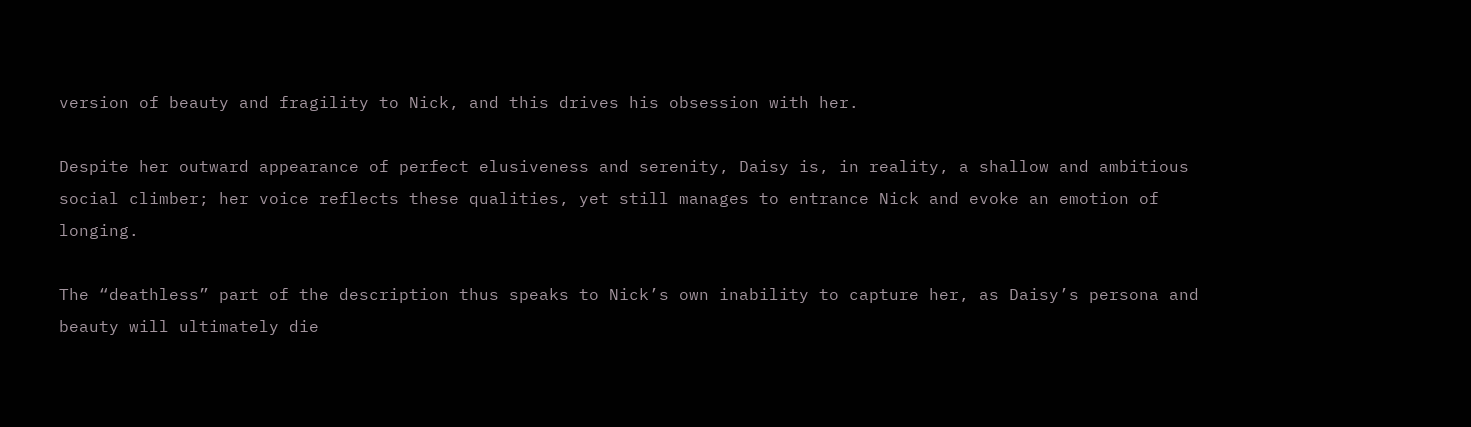version of beauty and fragility to Nick, and this drives his obsession with her.

Despite her outward appearance of perfect elusiveness and serenity, Daisy is, in reality, a shallow and ambitious social climber; her voice reflects these qualities, yet still manages to entrance Nick and evoke an emotion of longing.

The “deathless” part of the description thus speaks to Nick’s own inability to capture her, as Daisy’s persona and beauty will ultimately die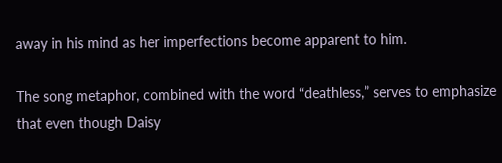away in his mind as her imperfections become apparent to him.

The song metaphor, combined with the word “deathless,” serves to emphasize that even though Daisy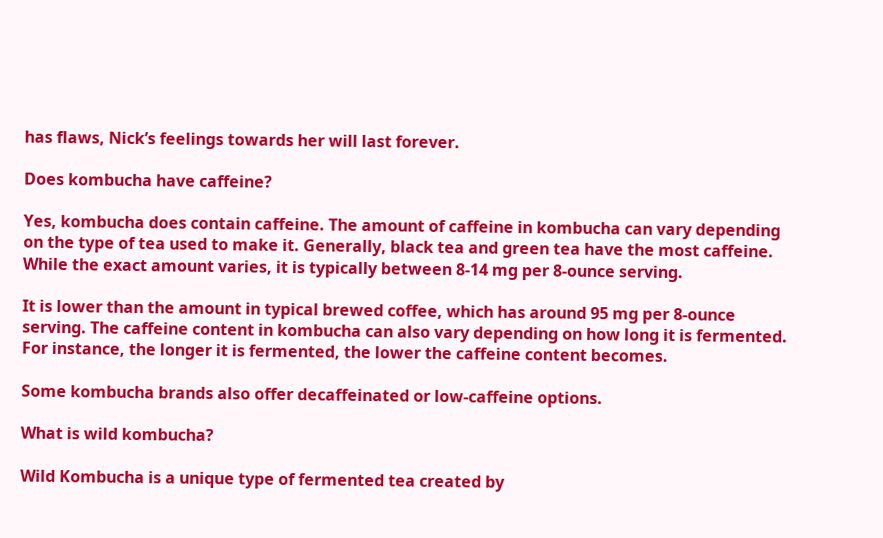has flaws, Nick’s feelings towards her will last forever.

Does kombucha have caffeine?

Yes, kombucha does contain caffeine. The amount of caffeine in kombucha can vary depending on the type of tea used to make it. Generally, black tea and green tea have the most caffeine. While the exact amount varies, it is typically between 8-14 mg per 8-ounce serving.

It is lower than the amount in typical brewed coffee, which has around 95 mg per 8-ounce serving. The caffeine content in kombucha can also vary depending on how long it is fermented. For instance, the longer it is fermented, the lower the caffeine content becomes.

Some kombucha brands also offer decaffeinated or low-caffeine options.

What is wild kombucha?

Wild Kombucha is a unique type of fermented tea created by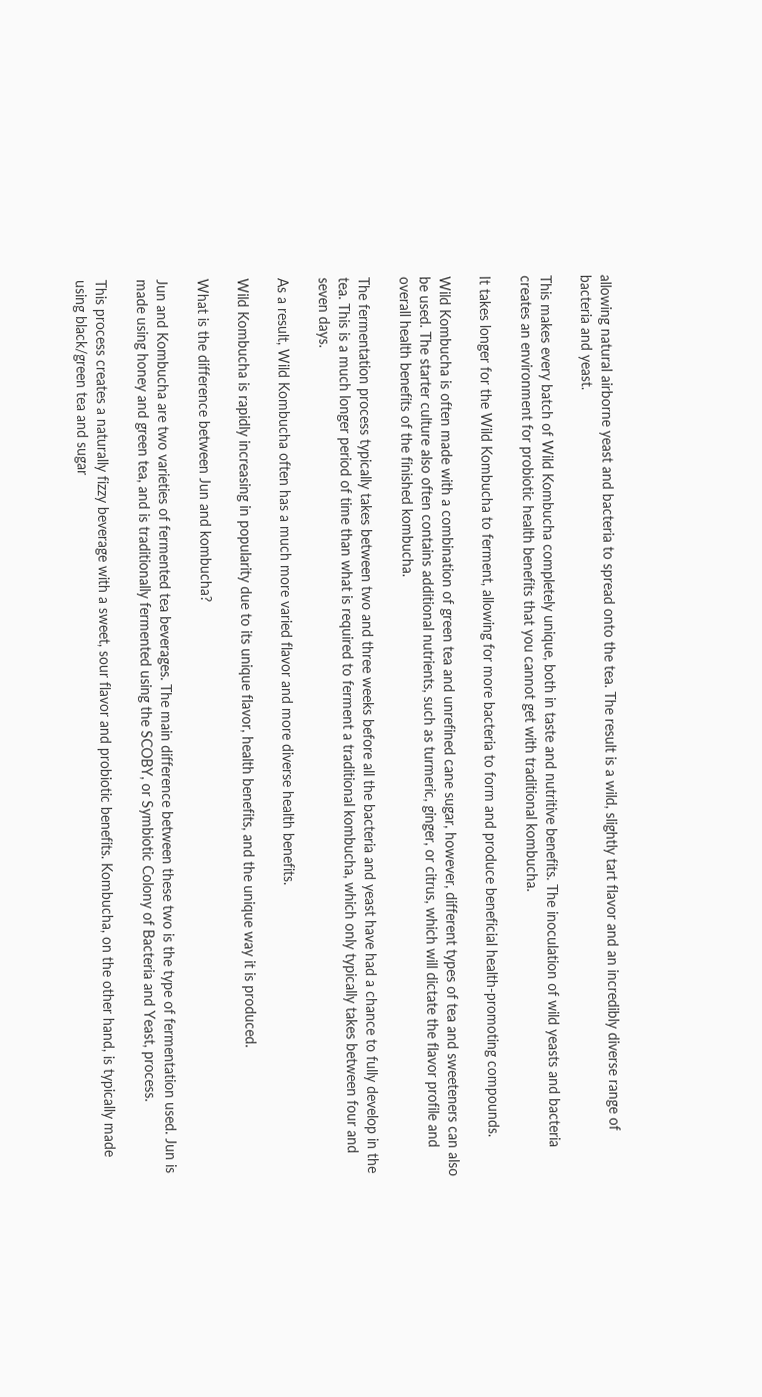allowing natural airborne yeast and bacteria to spread onto the tea. The result is a wild, slightly tart flavor and an incredibly diverse range of bacteria and yeast.

This makes every batch of Wild Kombucha completely unique, both in taste and nutritive benefits. The inoculation of wild yeasts and bacteria creates an environment for probiotic health benefits that you cannot get with traditional kombucha.

It takes longer for the Wild Kombucha to ferment, allowing for more bacteria to form and produce beneficial health-promoting compounds.

Wild Kombucha is often made with a combination of green tea and unrefined cane sugar, however, different types of tea and sweeteners can also be used. The starter culture also often contains additional nutrients, such as turmeric, ginger, or citrus, which will dictate the flavor profile and overall health benefits of the finished kombucha.

The fermentation process typically takes between two and three weeks before all the bacteria and yeast have had a chance to fully develop in the tea. This is a much longer period of time than what is required to ferment a traditional kombucha, which only typically takes between four and seven days.

As a result, Wild Kombucha often has a much more varied flavor and more diverse health benefits.

Wild Kombucha is rapidly increasing in popularity due to its unique flavor, health benefits, and the unique way it is produced.

What is the difference between Jun and kombucha?

Jun and Kombucha are two varieties of fermented tea beverages. The main difference between these two is the type of fermentation used. Jun is made using honey and green tea, and is traditionally fermented using the SCOBY, or Symbiotic Colony of Bacteria and Yeast, process.

This process creates a naturally fizzy beverage with a sweet, sour flavor and probiotic benefits. Kombucha, on the other hand, is typically made using black/green tea and sugar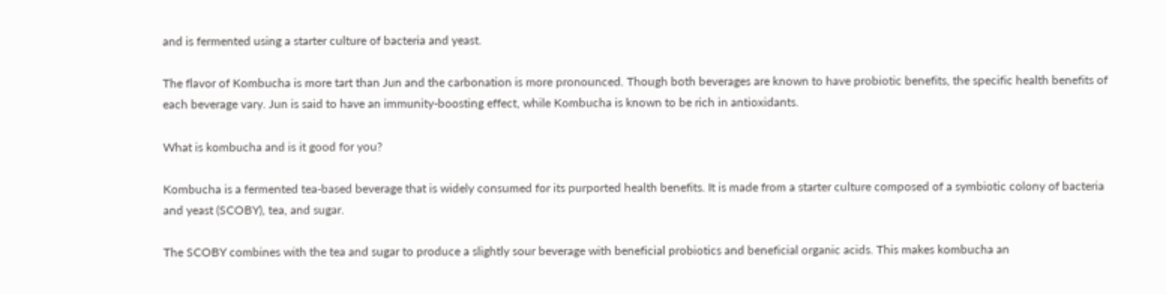and is fermented using a starter culture of bacteria and yeast.

The flavor of Kombucha is more tart than Jun and the carbonation is more pronounced. Though both beverages are known to have probiotic benefits, the specific health benefits of each beverage vary. Jun is said to have an immunity-boosting effect, while Kombucha is known to be rich in antioxidants.

What is kombucha and is it good for you?

Kombucha is a fermented tea-based beverage that is widely consumed for its purported health benefits. It is made from a starter culture composed of a symbiotic colony of bacteria and yeast (SCOBY), tea, and sugar.

The SCOBY combines with the tea and sugar to produce a slightly sour beverage with beneficial probiotics and beneficial organic acids. This makes kombucha an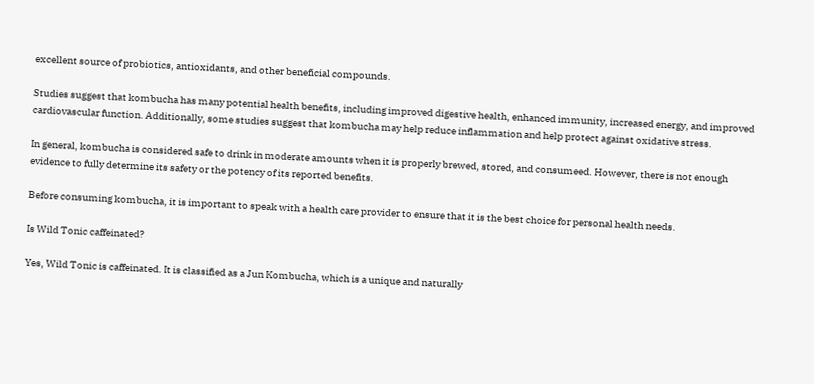excellent source of probiotics, antioxidants, and other beneficial compounds.

Studies suggest that kombucha has many potential health benefits, including improved digestive health, enhanced immunity, increased energy, and improved cardiovascular function. Additionally, some studies suggest that kombucha may help reduce inflammation and help protect against oxidative stress.

In general, kombucha is considered safe to drink in moderate amounts when it is properly brewed, stored, and consumeed. However, there is not enough evidence to fully determine its safety or the potency of its reported benefits.

Before consuming kombucha, it is important to speak with a health care provider to ensure that it is the best choice for personal health needs.

Is Wild Tonic caffeinated?

Yes, Wild Tonic is caffeinated. It is classified as a Jun Kombucha, which is a unique and naturally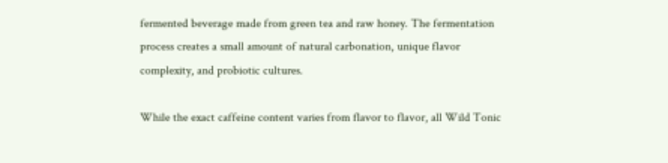fermented beverage made from green tea and raw honey. The fermentation process creates a small amount of natural carbonation, unique flavor complexity, and probiotic cultures.

While the exact caffeine content varies from flavor to flavor, all Wild Tonic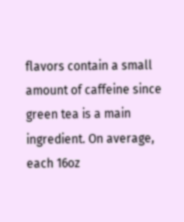flavors contain a small amount of caffeine since green tea is a main ingredient. On average, each 16oz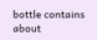bottle contains about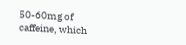50-60mg of caffeine, which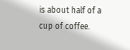is about half of a cup of coffee.